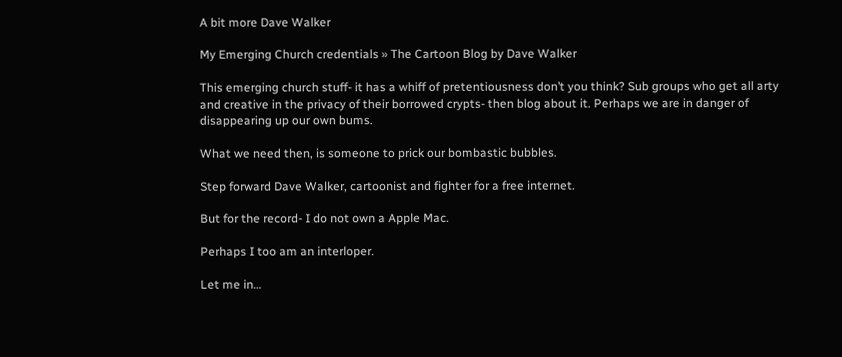A bit more Dave Walker

My Emerging Church credentials » The Cartoon Blog by Dave Walker

This emerging church stuff- it has a whiff of pretentiousness don’t you think? Sub groups who get all arty and creative in the privacy of their borrowed crypts- then blog about it. Perhaps we are in danger of disappearing up our own bums.

What we need then, is someone to prick our bombastic bubbles.

Step forward Dave Walker, cartoonist and fighter for a free internet.

But for the record- I do not own a Apple Mac.

Perhaps I too am an interloper.

Let me in…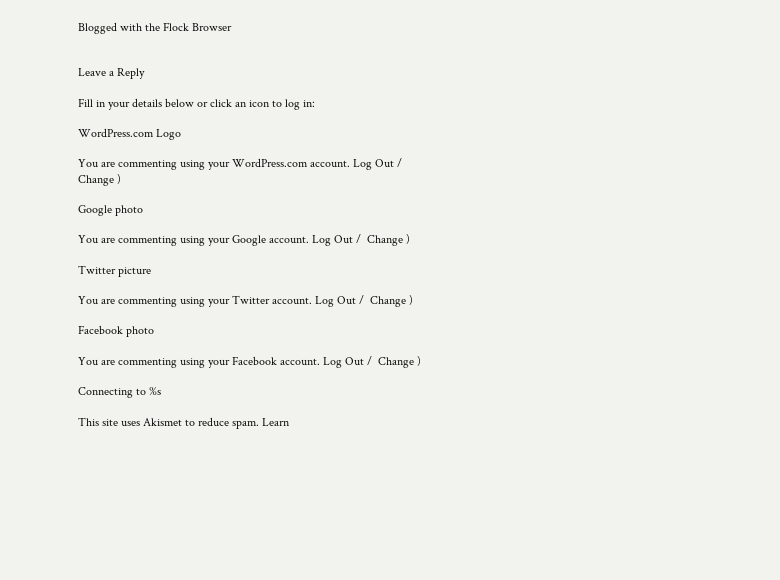Blogged with the Flock Browser


Leave a Reply

Fill in your details below or click an icon to log in:

WordPress.com Logo

You are commenting using your WordPress.com account. Log Out /  Change )

Google photo

You are commenting using your Google account. Log Out /  Change )

Twitter picture

You are commenting using your Twitter account. Log Out /  Change )

Facebook photo

You are commenting using your Facebook account. Log Out /  Change )

Connecting to %s

This site uses Akismet to reduce spam. Learn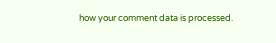how your comment data is processed.